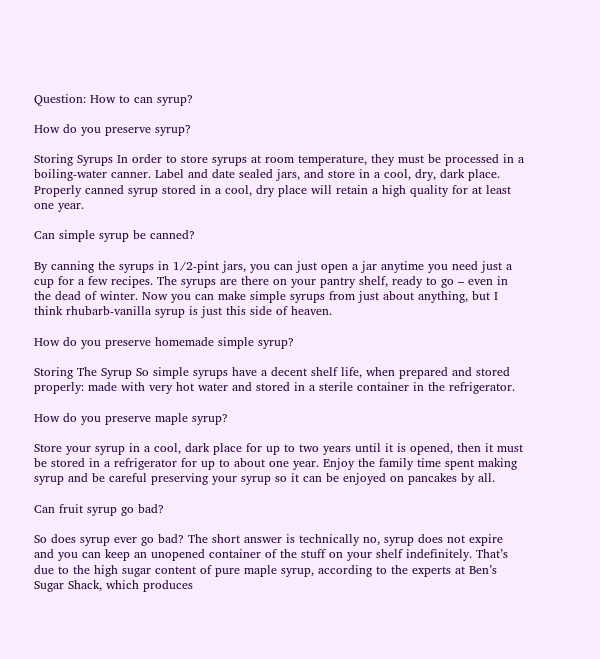Question: How to can syrup?

How do you preserve syrup?

Storing Syrups In order to store syrups at room temperature, they must be processed in a boiling-water canner. Label and date sealed jars, and store in a cool, dry, dark place. Properly canned syrup stored in a cool, dry place will retain a high quality for at least one year.

Can simple syrup be canned?

By canning the syrups in 1/2-pint jars, you can just open a jar anytime you need just a cup for a few recipes. The syrups are there on your pantry shelf, ready to go – even in the dead of winter. Now you can make simple syrups from just about anything, but I think rhubarb-vanilla syrup is just this side of heaven.

How do you preserve homemade simple syrup?

Storing The Syrup So simple syrups have a decent shelf life, when prepared and stored properly: made with very hot water and stored in a sterile container in the refrigerator.

How do you preserve maple syrup?

Store your syrup in a cool, dark place for up to two years until it is opened, then it must be stored in a refrigerator for up to about one year. Enjoy the family time spent making syrup and be careful preserving your syrup so it can be enjoyed on pancakes by all.

Can fruit syrup go bad?

So does syrup ever go bad? The short answer is technically no, syrup does not expire and you can keep an unopened container of the stuff on your shelf indefinitely. That’s due to the high sugar content of pure maple syrup, according to the experts at Ben’s Sugar Shack, which produces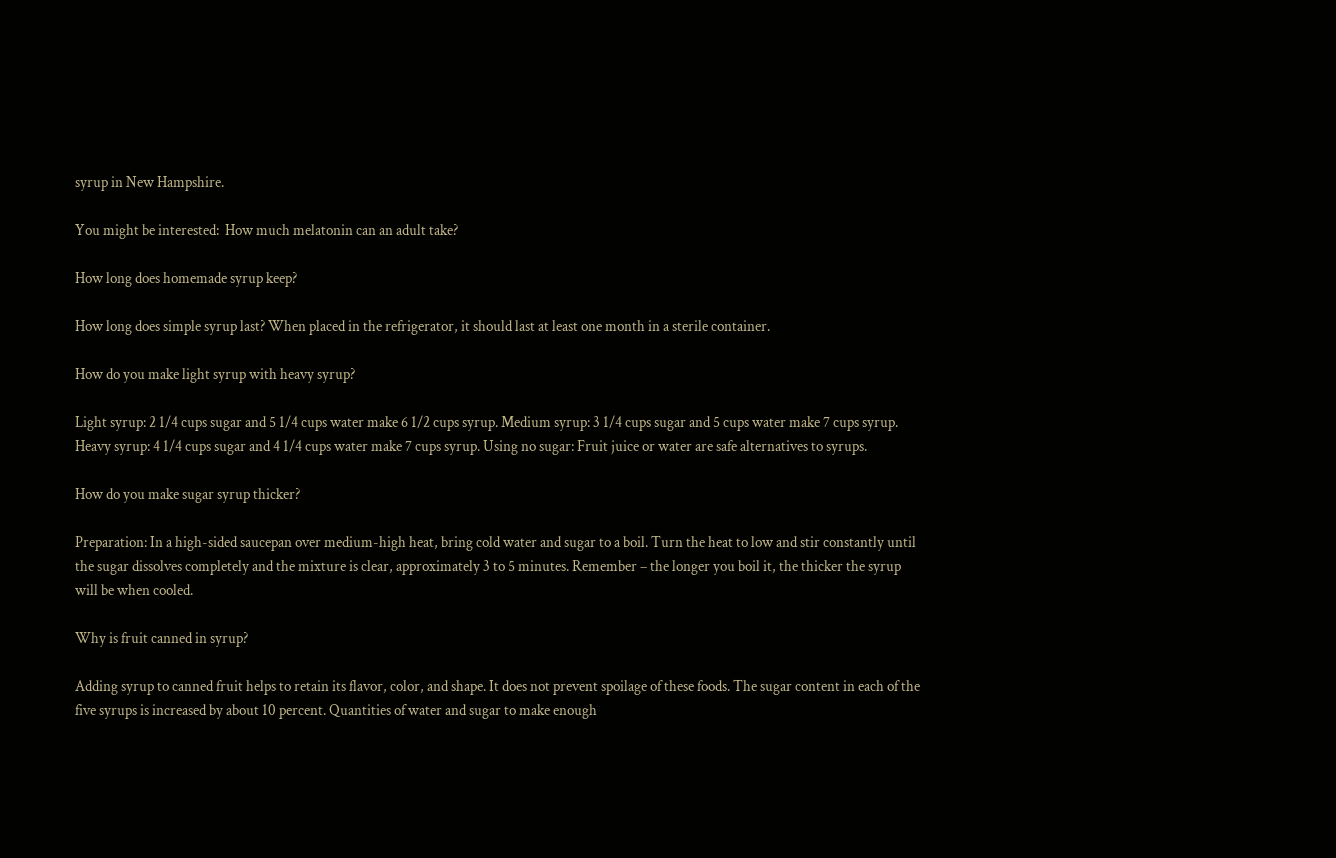syrup in New Hampshire.

You might be interested:  How much melatonin can an adult take?

How long does homemade syrup keep?

How long does simple syrup last? When placed in the refrigerator, it should last at least one month in a sterile container.

How do you make light syrup with heavy syrup?

Light syrup: 2 1/4 cups sugar and 5 1/4 cups water make 6 1/2 cups syrup. Medium syrup: 3 1/4 cups sugar and 5 cups water make 7 cups syrup. Heavy syrup: 4 1/4 cups sugar and 4 1/4 cups water make 7 cups syrup. Using no sugar: Fruit juice or water are safe alternatives to syrups.

How do you make sugar syrup thicker?

Preparation: In a high-sided saucepan over medium-high heat, bring cold water and sugar to a boil. Turn the heat to low and stir constantly until the sugar dissolves completely and the mixture is clear, approximately 3 to 5 minutes. Remember – the longer you boil it, the thicker the syrup will be when cooled.

Why is fruit canned in syrup?

Adding syrup to canned fruit helps to retain its flavor, color, and shape. It does not prevent spoilage of these foods. The sugar content in each of the five syrups is increased by about 10 percent. Quantities of water and sugar to make enough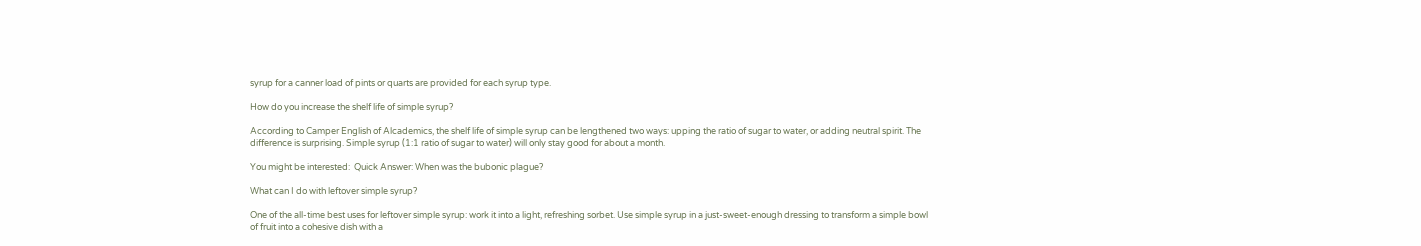syrup for a canner load of pints or quarts are provided for each syrup type.

How do you increase the shelf life of simple syrup?

According to Camper English of Alcademics, the shelf life of simple syrup can be lengthened two ways: upping the ratio of sugar to water, or adding neutral spirit. The difference is surprising. Simple syrup (1:1 ratio of sugar to water) will only stay good for about a month.

You might be interested:  Quick Answer: When was the bubonic plague?

What can I do with leftover simple syrup?

One of the all-time best uses for leftover simple syrup: work it into a light, refreshing sorbet. Use simple syrup in a just-sweet-enough dressing to transform a simple bowl of fruit into a cohesive dish with a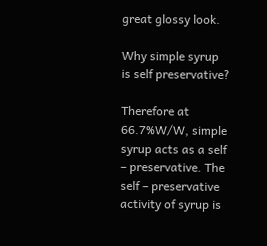great glossy look.

Why simple syrup is self preservative?

Therefore at 66.7%W/W, simple syrup acts as a self – preservative. The self – preservative activity of syrup is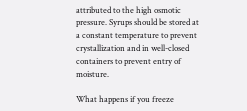attributed to the high osmotic pressure. Syrups should be stored at a constant temperature to prevent crystallization and in well-closed containers to prevent entry of moisture.

What happens if you freeze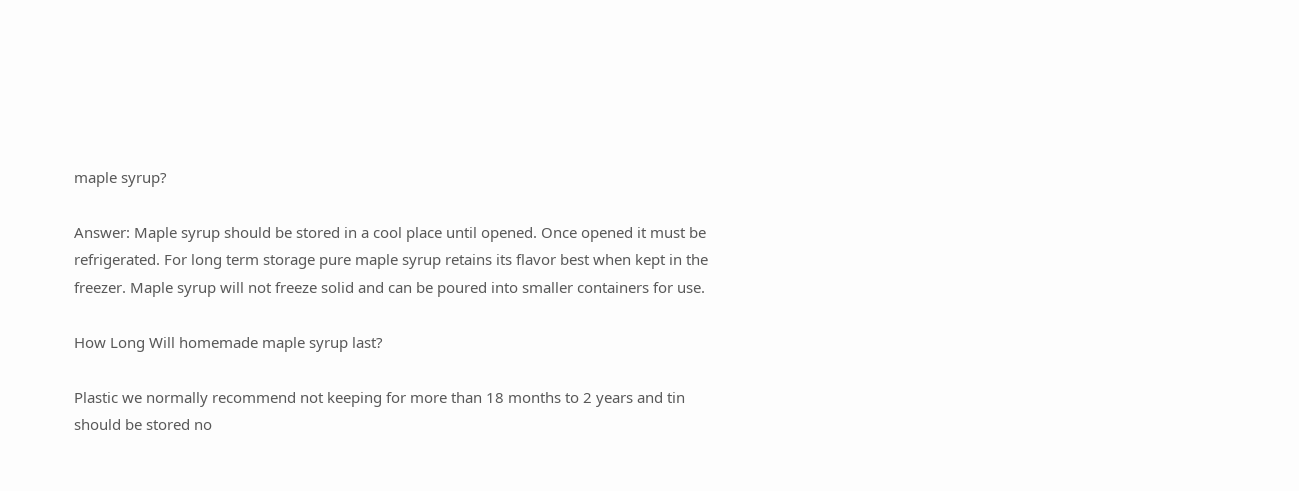maple syrup?

Answer: Maple syrup should be stored in a cool place until opened. Once opened it must be refrigerated. For long term storage pure maple syrup retains its flavor best when kept in the freezer. Maple syrup will not freeze solid and can be poured into smaller containers for use.

How Long Will homemade maple syrup last?

Plastic we normally recommend not keeping for more than 18 months to 2 years and tin should be stored no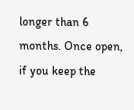longer than 6 months. Once open, if you keep the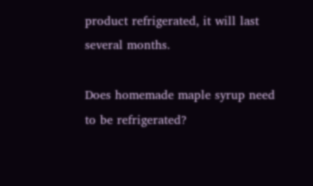product refrigerated, it will last several months.

Does homemade maple syrup need to be refrigerated?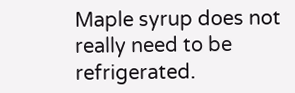Maple syrup does not really need to be refrigerated.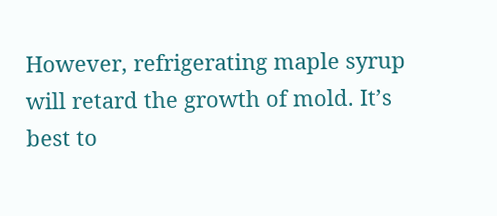However, refrigerating maple syrup will retard the growth of mold. It’s best to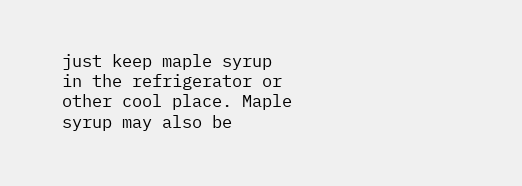just keep maple syrup in the refrigerator or other cool place. Maple syrup may also be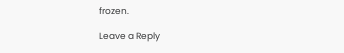frozen.

Leave a Reply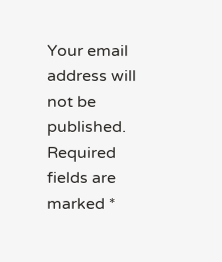Your email address will not be published. Required fields are marked *